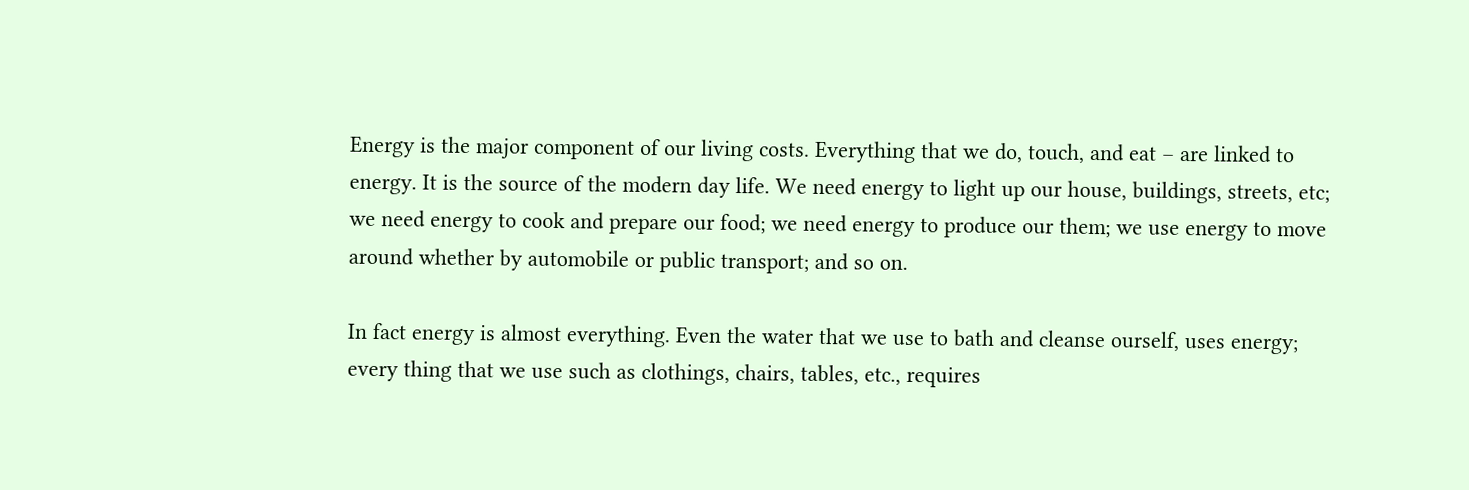Energy is the major component of our living costs. Everything that we do, touch, and eat – are linked to energy. It is the source of the modern day life. We need energy to light up our house, buildings, streets, etc; we need energy to cook and prepare our food; we need energy to produce our them; we use energy to move around whether by automobile or public transport; and so on.

In fact energy is almost everything. Even the water that we use to bath and cleanse ourself, uses energy; every thing that we use such as clothings, chairs, tables, etc., requires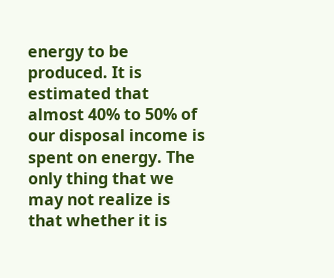energy to be produced. It is estimated that almost 40% to 50% of our disposal income is spent on energy. The only thing that we may not realize is that whether it is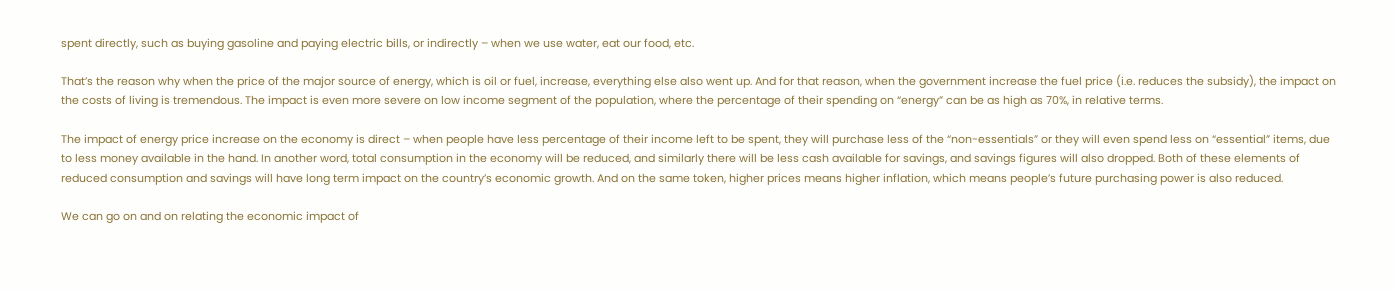spent directly, such as buying gasoline and paying electric bills, or indirectly – when we use water, eat our food, etc.

That’s the reason why when the price of the major source of energy, which is oil or fuel, increase, everything else also went up. And for that reason, when the government increase the fuel price (i.e. reduces the subsidy), the impact on the costs of living is tremendous. The impact is even more severe on low income segment of the population, where the percentage of their spending on “energy” can be as high as 70%, in relative terms.

The impact of energy price increase on the economy is direct – when people have less percentage of their income left to be spent, they will purchase less of the “non-essentials” or they will even spend less on “essential” items, due to less money available in the hand. In another word, total consumption in the economy will be reduced, and similarly there will be less cash available for savings, and savings figures will also dropped. Both of these elements of reduced consumption and savings will have long term impact on the country’s economic growth. And on the same token, higher prices means higher inflation, which means people’s future purchasing power is also reduced.

We can go on and on relating the economic impact of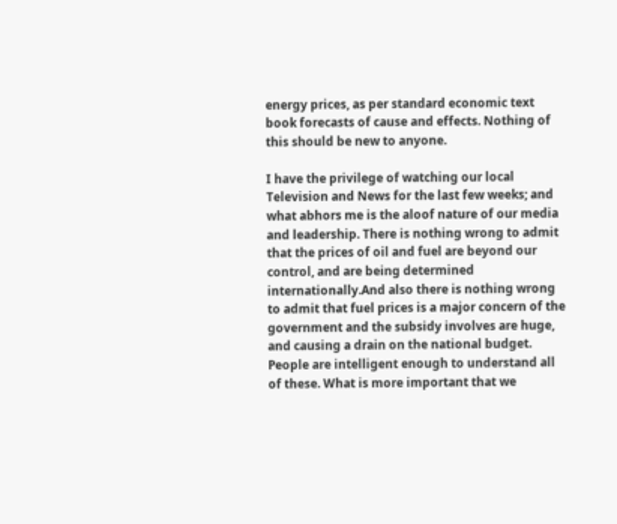energy prices, as per standard economic text book forecasts of cause and effects. Nothing of this should be new to anyone.

I have the privilege of watching our local Television and News for the last few weeks; and what abhors me is the aloof nature of our media and leadership. There is nothing wrong to admit that the prices of oil and fuel are beyond our control, and are being determined internationally.And also there is nothing wrong to admit that fuel prices is a major concern of the government and the subsidy involves are huge, and causing a drain on the national budget. People are intelligent enough to understand all of these. What is more important that we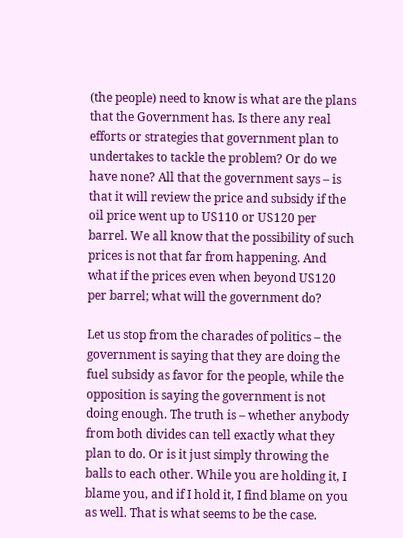(the people) need to know is what are the plans that the Government has. Is there any real efforts or strategies that government plan to undertakes to tackle the problem? Or do we have none? All that the government says – is that it will review the price and subsidy if the oil price went up to US110 or US120 per barrel. We all know that the possibility of such prices is not that far from happening. And what if the prices even when beyond US120 per barrel; what will the government do?

Let us stop from the charades of politics – the government is saying that they are doing the fuel subsidy as favor for the people, while the opposition is saying the government is not doing enough. The truth is – whether anybody from both divides can tell exactly what they plan to do. Or is it just simply throwing the balls to each other. While you are holding it, I blame you, and if I hold it, I find blame on you as well. That is what seems to be the case.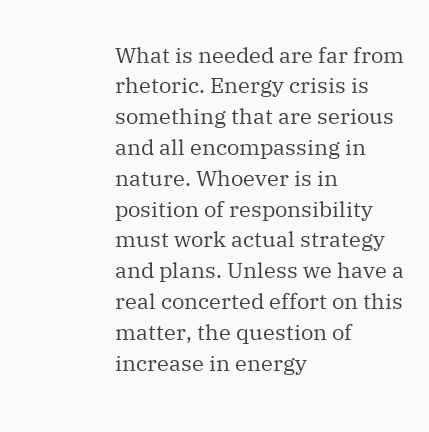What is needed are far from rhetoric. Energy crisis is something that are serious and all encompassing in nature. Whoever is in position of responsibility must work actual strategy and plans. Unless we have a real concerted effort on this matter, the question of increase in energy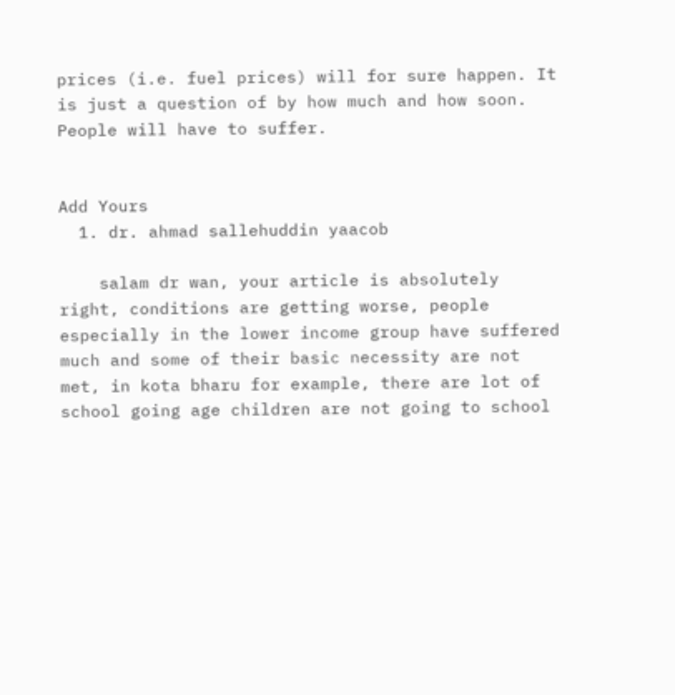prices (i.e. fuel prices) will for sure happen. It is just a question of by how much and how soon. People will have to suffer.


Add Yours
  1. dr. ahmad sallehuddin yaacob

    salam dr wan, your article is absolutely right, conditions are getting worse, people especially in the lower income group have suffered much and some of their basic necessity are not met, in kota bharu for example, there are lot of school going age children are not going to school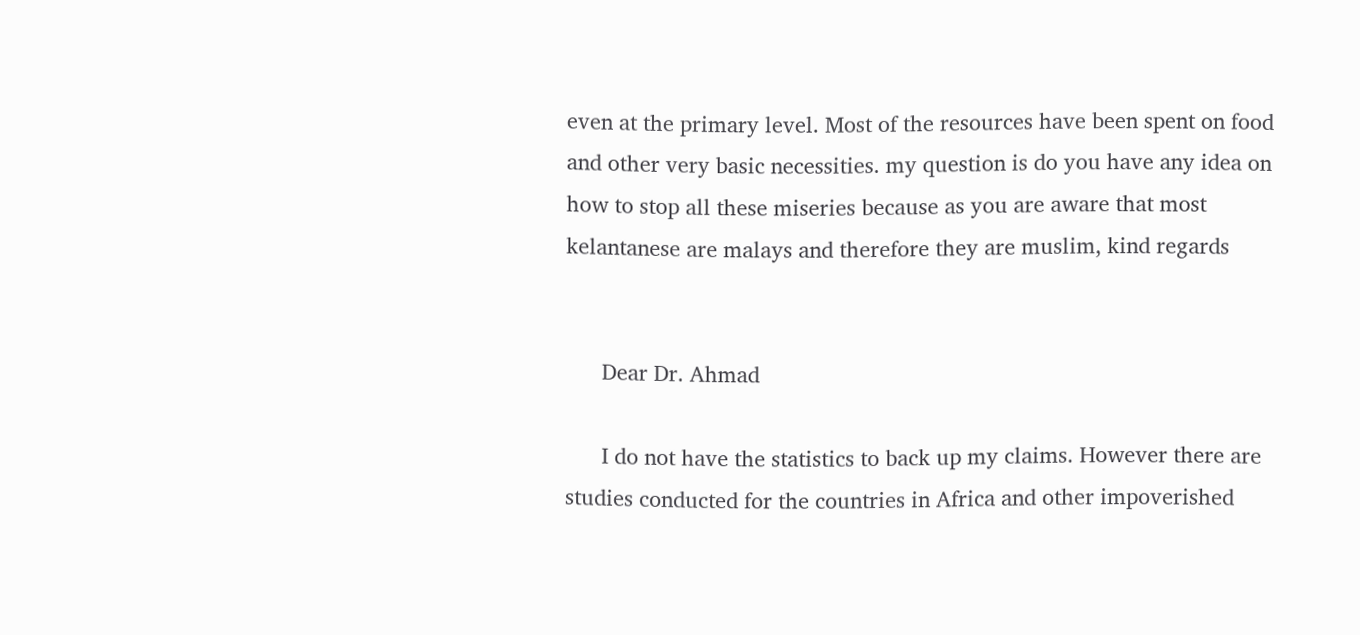even at the primary level. Most of the resources have been spent on food and other very basic necessities. my question is do you have any idea on how to stop all these miseries because as you are aware that most kelantanese are malays and therefore they are muslim, kind regards


      Dear Dr. Ahmad

      I do not have the statistics to back up my claims. However there are studies conducted for the countries in Africa and other impoverished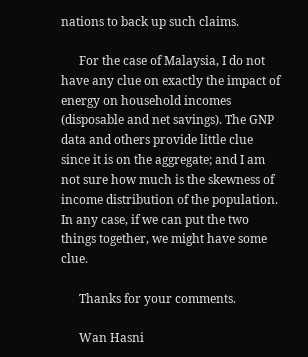nations to back up such claims.

      For the case of Malaysia, I do not have any clue on exactly the impact of energy on household incomes (disposable and net savings). The GNP data and others provide little clue since it is on the aggregate; and I am not sure how much is the skewness of income distribution of the population. In any case, if we can put the two things together, we might have some clue.

      Thanks for your comments.

      Wan Hasni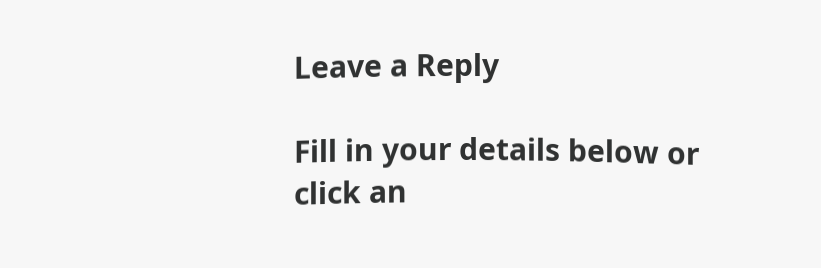Leave a Reply

Fill in your details below or click an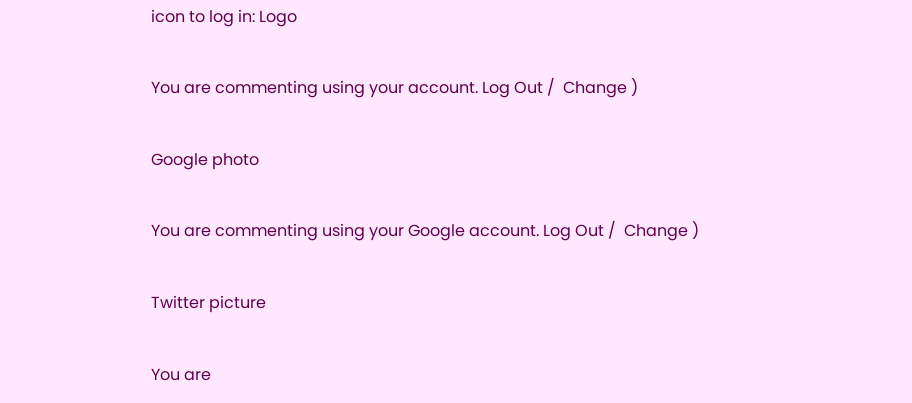icon to log in: Logo

You are commenting using your account. Log Out /  Change )

Google photo

You are commenting using your Google account. Log Out /  Change )

Twitter picture

You are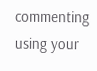commenting using your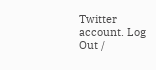Twitter account. Log Out /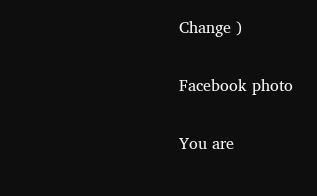Change )

Facebook photo

You are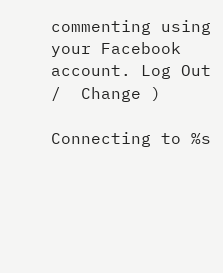commenting using your Facebook account. Log Out /  Change )

Connecting to %s